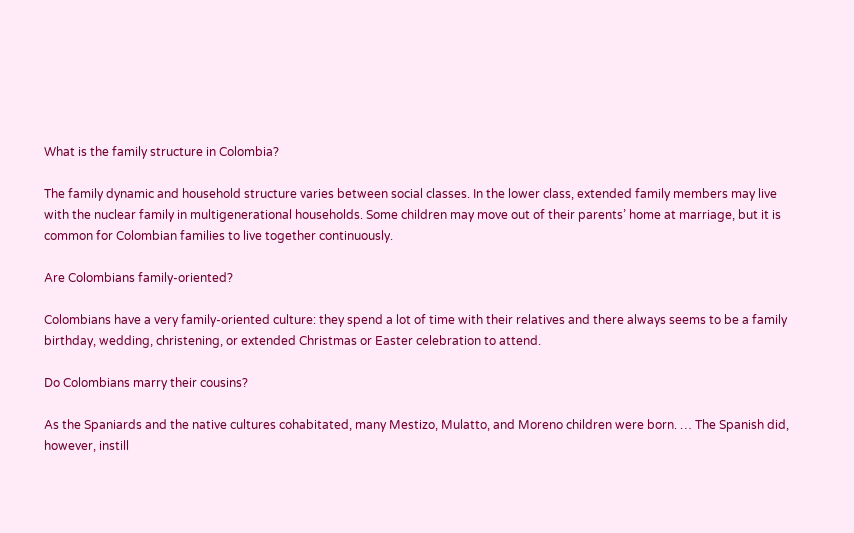What is the family structure in Colombia?

The family dynamic and household structure varies between social classes. In the lower class, extended family members may live with the nuclear family in multigenerational households. Some children may move out of their parents’ home at marriage, but it is common for Colombian families to live together continuously.

Are Colombians family-oriented?

Colombians have a very family-oriented culture: they spend a lot of time with their relatives and there always seems to be a family birthday, wedding, christening, or extended Christmas or Easter celebration to attend.

Do Colombians marry their cousins?

As the Spaniards and the native cultures cohabitated, many Mestizo, Mulatto, and Moreno children were born. … The Spanish did, however, instill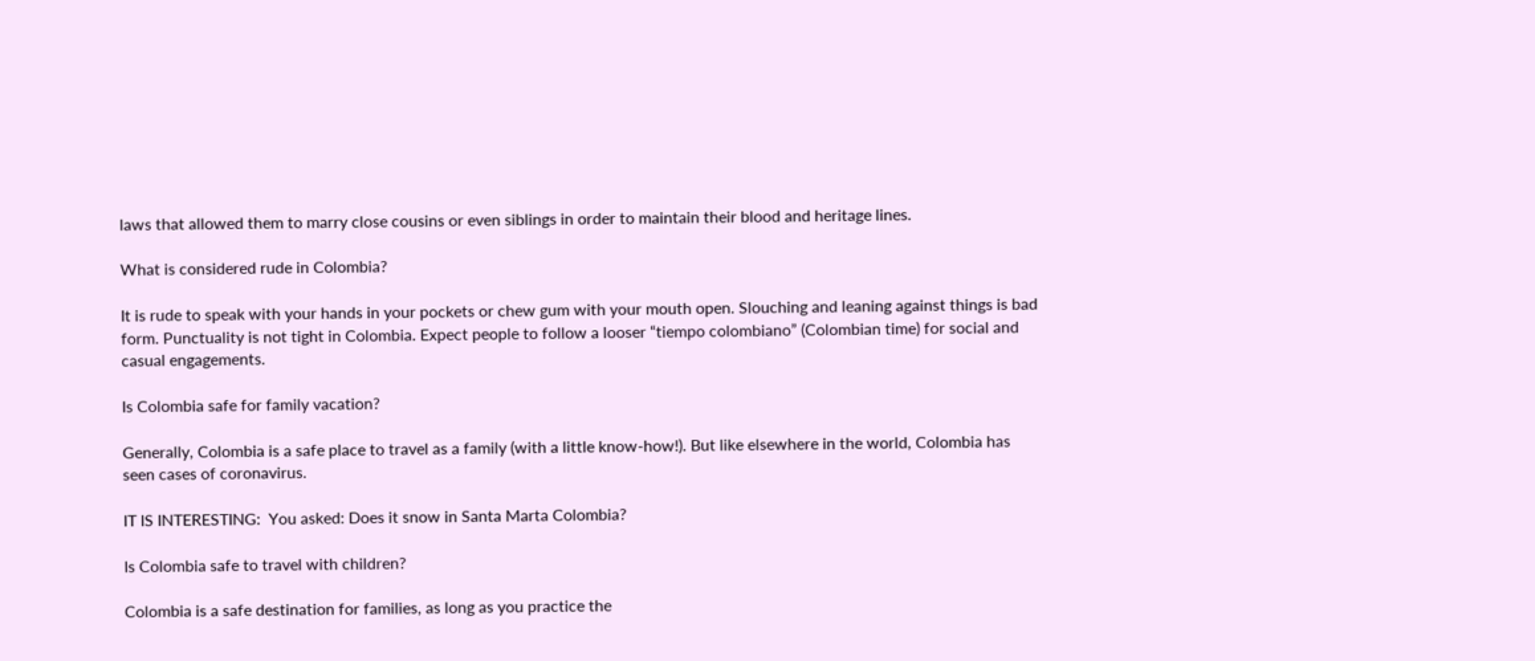laws that allowed them to marry close cousins or even siblings in order to maintain their blood and heritage lines.

What is considered rude in Colombia?

It is rude to speak with your hands in your pockets or chew gum with your mouth open. Slouching and leaning against things is bad form. Punctuality is not tight in Colombia. Expect people to follow a looser “tiempo colombiano” (Colombian time) for social and casual engagements.

Is Colombia safe for family vacation?

Generally, Colombia is a safe place to travel as a family (with a little know-how!). But like elsewhere in the world, Colombia has seen cases of coronavirus.

IT IS INTERESTING:  You asked: Does it snow in Santa Marta Colombia?

Is Colombia safe to travel with children?

Colombia is a safe destination for families, as long as you practice the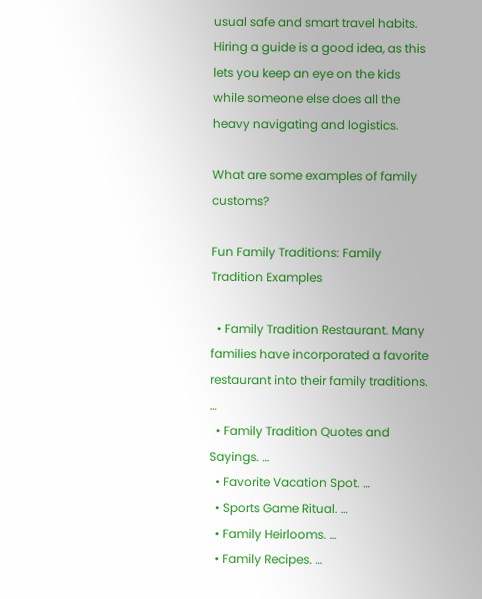usual safe and smart travel habits. Hiring a guide is a good idea, as this lets you keep an eye on the kids while someone else does all the heavy navigating and logistics.

What are some examples of family customs?

Fun Family Traditions: Family Tradition Examples

  • Family Tradition Restaurant. Many families have incorporated a favorite restaurant into their family traditions. …
  • Family Tradition Quotes and Sayings. …
  • Favorite Vacation Spot. …
  • Sports Game Ritual. …
  • Family Heirlooms. …
  • Family Recipes. …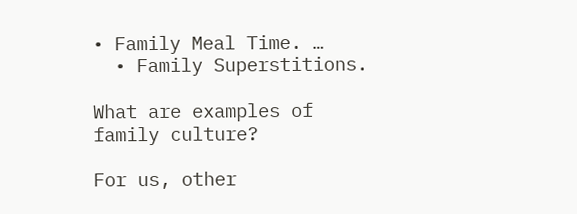• Family Meal Time. …
  • Family Superstitions.

What are examples of family culture?

For us, other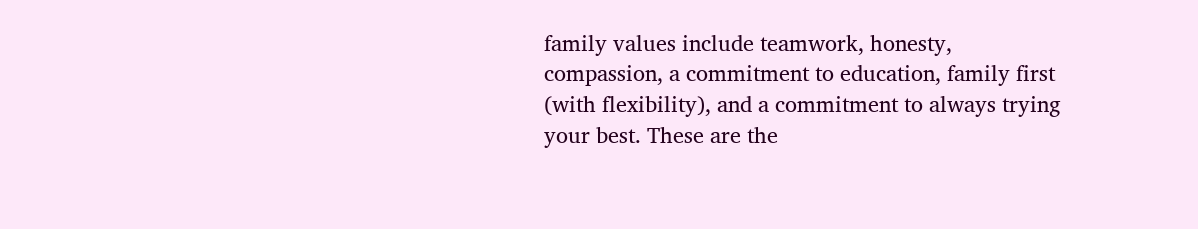family values include teamwork, honesty, compassion, a commitment to education, family first (with flexibility), and a commitment to always trying your best. These are the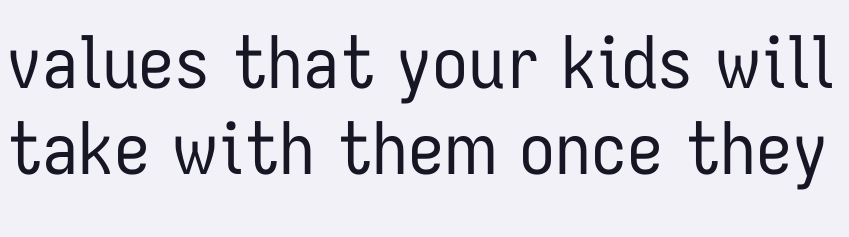values that your kids will take with them once they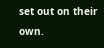set out on their own.